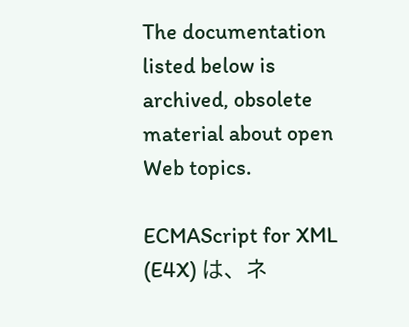The documentation listed below is archived, obsolete material about open Web topics.

ECMAScript for XML (E4X) は、ネ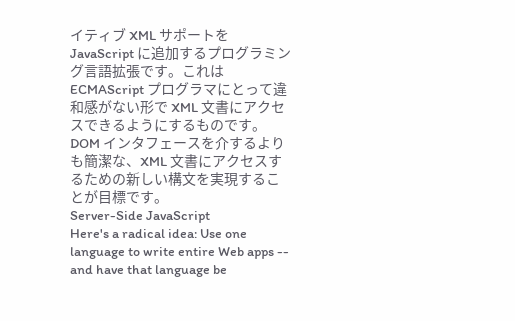イティブ XML サポートを JavaScript に追加するプログラミング言語拡張です。これは ECMAScript プログラマにとって違和感がない形で XML 文書にアクセスできるようにするものです。DOM インタフェースを介するよりも簡潔な、XML 文書にアクセスするための新しい構文を実現することが目標です。
Server-Side JavaScript
Here's a radical idea: Use one language to write entire Web apps -- and have that language be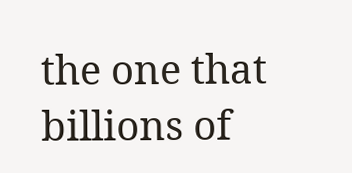the one that billions of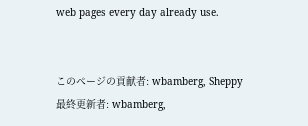web pages every day already use.


このページの貢献者: wbamberg, Sheppy
最終更新者: wbamberg,